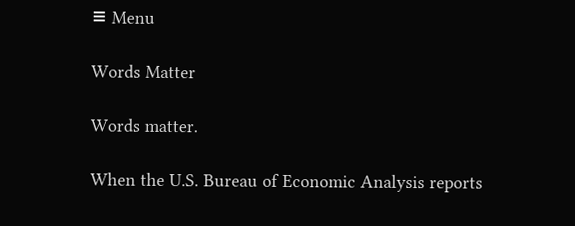≡ Menu

Words Matter

Words matter.

When the U.S. Bureau of Economic Analysis reports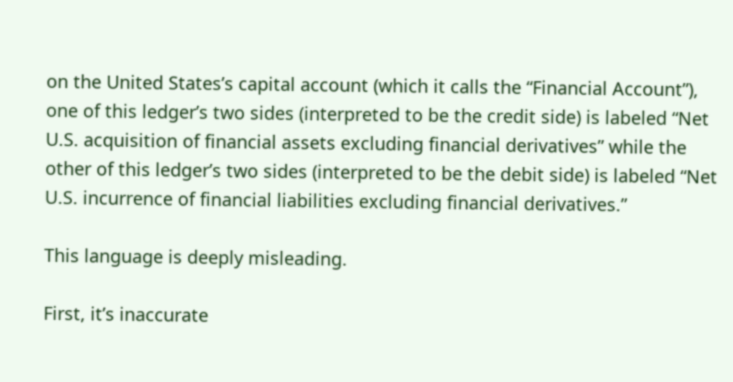on the United States’s capital account (which it calls the “Financial Account”), one of this ledger’s two sides (interpreted to be the credit side) is labeled “Net U.S. acquisition of financial assets excluding financial derivatives” while the other of this ledger’s two sides (interpreted to be the debit side) is labeled “Net U.S. incurrence of financial liabilities excluding financial derivatives.”

This language is deeply misleading.

First, it’s inaccurate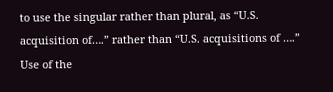to use the singular rather than plural, as “U.S. acquisition of….” rather than “U.S. acquisitions of ….”  Use of the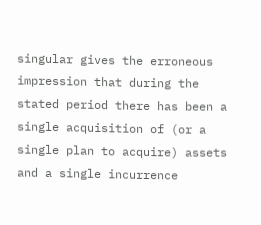singular gives the erroneous impression that during the stated period there has been a single acquisition of (or a single plan to acquire) assets and a single incurrence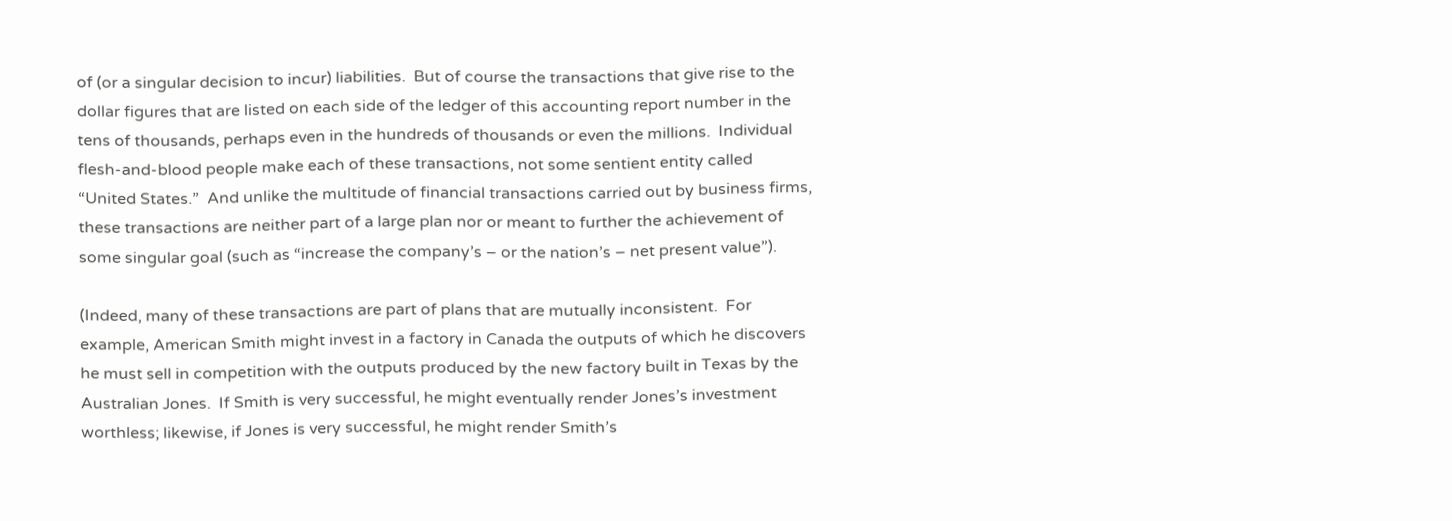of (or a singular decision to incur) liabilities.  But of course the transactions that give rise to the dollar figures that are listed on each side of the ledger of this accounting report number in the tens of thousands, perhaps even in the hundreds of thousands or even the millions.  Individual flesh-and-blood people make each of these transactions, not some sentient entity called “United States.”  And unlike the multitude of financial transactions carried out by business firms, these transactions are neither part of a large plan nor or meant to further the achievement of some singular goal (such as “increase the company’s – or the nation’s – net present value”).

(Indeed, many of these transactions are part of plans that are mutually inconsistent.  For example, American Smith might invest in a factory in Canada the outputs of which he discovers he must sell in competition with the outputs produced by the new factory built in Texas by the Australian Jones.  If Smith is very successful, he might eventually render Jones’s investment worthless; likewise, if Jones is very successful, he might render Smith’s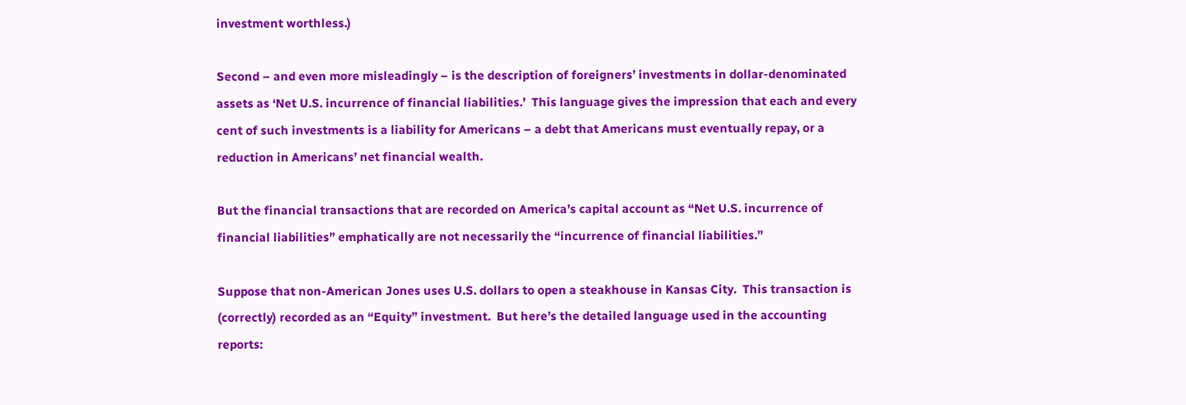investment worthless.)

Second – and even more misleadingly – is the description of foreigners’ investments in dollar-denominated assets as ‘Net U.S. incurrence of financial liabilities.’  This language gives the impression that each and every cent of such investments is a liability for Americans – a debt that Americans must eventually repay, or a reduction in Americans’ net financial wealth.

But the financial transactions that are recorded on America’s capital account as “Net U.S. incurrence of financial liabilities” emphatically are not necessarily the “incurrence of financial liabilities.”

Suppose that non-American Jones uses U.S. dollars to open a steakhouse in Kansas City.  This transaction is (correctly) recorded as an “Equity” investment.  But here’s the detailed language used in the accounting reports: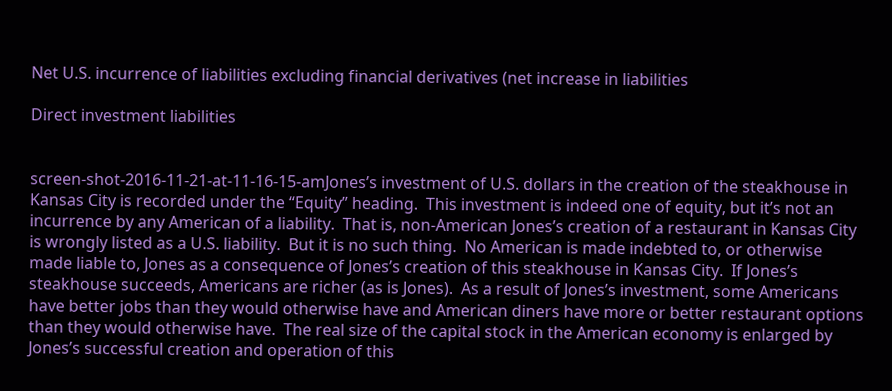Net U.S. incurrence of liabilities excluding financial derivatives (net increase in liabilities

Direct investment liabilities


screen-shot-2016-11-21-at-11-16-15-amJones’s investment of U.S. dollars in the creation of the steakhouse in Kansas City is recorded under the “Equity” heading.  This investment is indeed one of equity, but it’s not an incurrence by any American of a liability.  That is, non-American Jones’s creation of a restaurant in Kansas City is wrongly listed as a U.S. liability.  But it is no such thing.  No American is made indebted to, or otherwise made liable to, Jones as a consequence of Jones’s creation of this steakhouse in Kansas City.  If Jones’s steakhouse succeeds, Americans are richer (as is Jones).  As a result of Jones’s investment, some Americans have better jobs than they would otherwise have and American diners have more or better restaurant options than they would otherwise have.  The real size of the capital stock in the American economy is enlarged by Jones’s successful creation and operation of this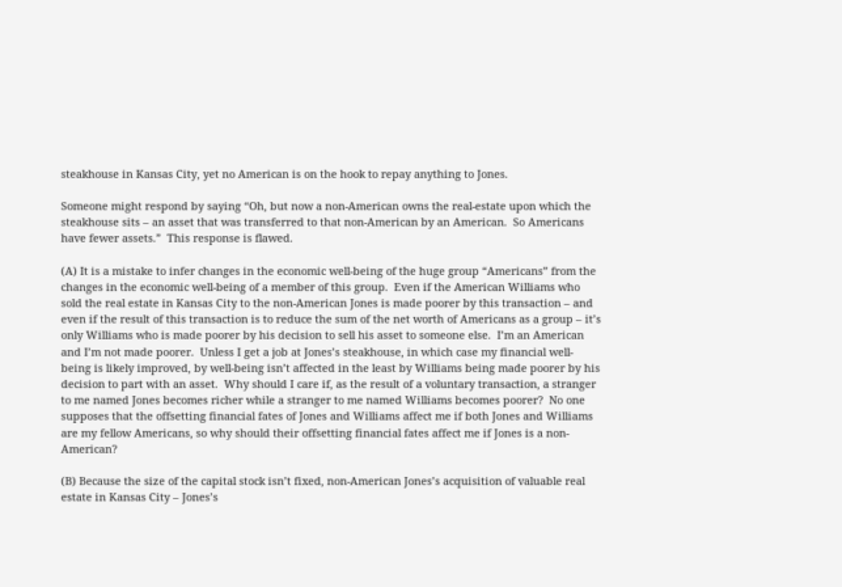steakhouse in Kansas City, yet no American is on the hook to repay anything to Jones.

Someone might respond by saying “Oh, but now a non-American owns the real-estate upon which the steakhouse sits – an asset that was transferred to that non-American by an American.  So Americans have fewer assets.”  This response is flawed.

(A) It is a mistake to infer changes in the economic well-being of the huge group “Americans” from the changes in the economic well-being of a member of this group.  Even if the American Williams who sold the real estate in Kansas City to the non-American Jones is made poorer by this transaction – and even if the result of this transaction is to reduce the sum of the net worth of Americans as a group – it’s only Williams who is made poorer by his decision to sell his asset to someone else.  I’m an American and I’m not made poorer.  Unless I get a job at Jones’s steakhouse, in which case my financial well-being is likely improved, by well-being isn’t affected in the least by Williams being made poorer by his decision to part with an asset.  Why should I care if, as the result of a voluntary transaction, a stranger to me named Jones becomes richer while a stranger to me named Williams becomes poorer?  No one supposes that the offsetting financial fates of Jones and Williams affect me if both Jones and Williams are my fellow Americans, so why should their offsetting financial fates affect me if Jones is a non-American?

(B) Because the size of the capital stock isn’t fixed, non-American Jones’s acquisition of valuable real estate in Kansas City – Jones’s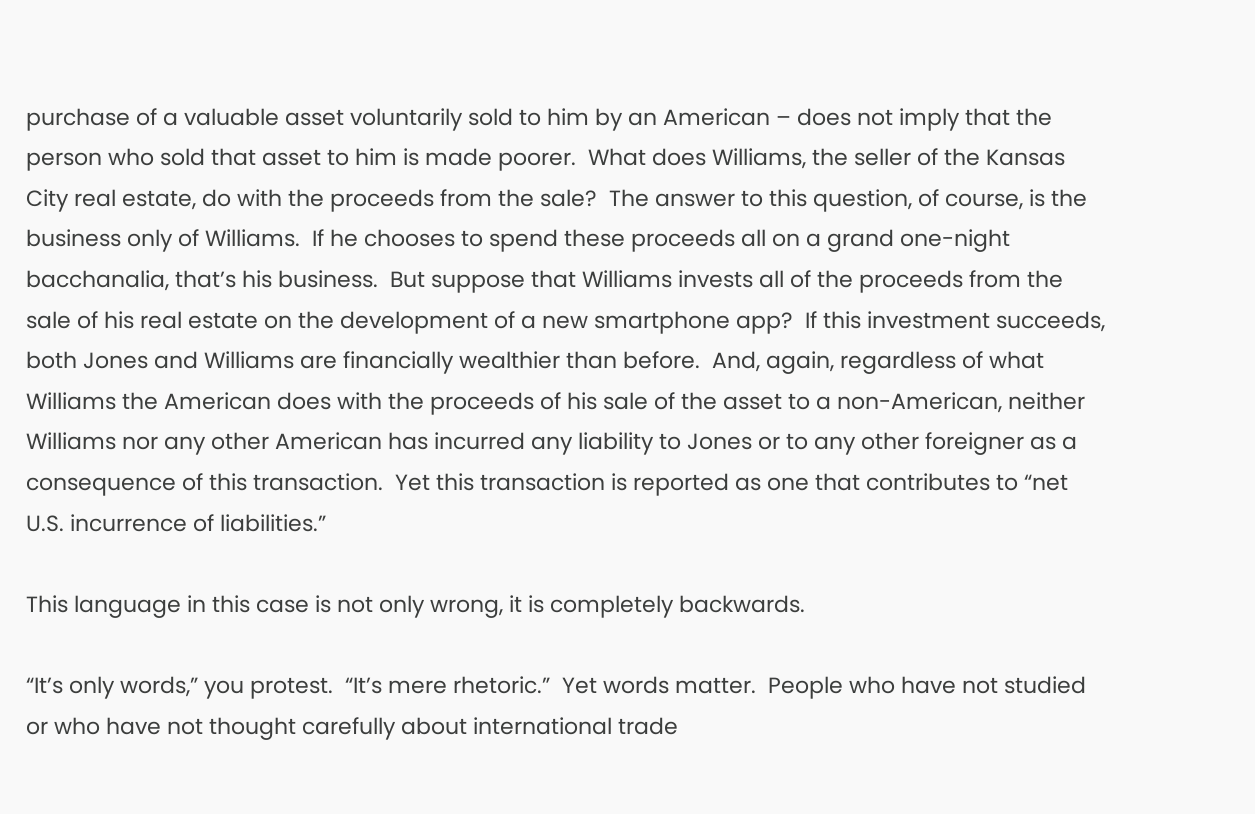purchase of a valuable asset voluntarily sold to him by an American – does not imply that the person who sold that asset to him is made poorer.  What does Williams, the seller of the Kansas City real estate, do with the proceeds from the sale?  The answer to this question, of course, is the business only of Williams.  If he chooses to spend these proceeds all on a grand one-night bacchanalia, that’s his business.  But suppose that Williams invests all of the proceeds from the sale of his real estate on the development of a new smartphone app?  If this investment succeeds, both Jones and Williams are financially wealthier than before.  And, again, regardless of what Williams the American does with the proceeds of his sale of the asset to a non-American, neither Williams nor any other American has incurred any liability to Jones or to any other foreigner as a consequence of this transaction.  Yet this transaction is reported as one that contributes to “net U.S. incurrence of liabilities.”

This language in this case is not only wrong, it is completely backwards.

“It’s only words,” you protest.  “It’s mere rhetoric.”  Yet words matter.  People who have not studied or who have not thought carefully about international trade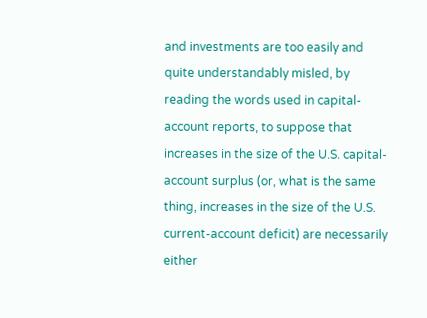and investments are too easily and quite understandably misled, by reading the words used in capital-account reports, to suppose that increases in the size of the U.S. capital-account surplus (or, what is the same thing, increases in the size of the U.S. current-account deficit) are necessarily either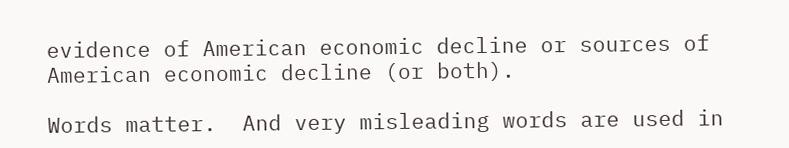evidence of American economic decline or sources of American economic decline (or both).

Words matter.  And very misleading words are used in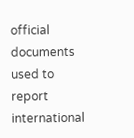official documents used to report international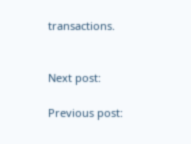transactions.


Next post:

Previous post: